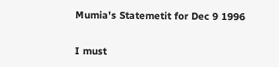Mumia's Statemetit for Dec 9 1996


I must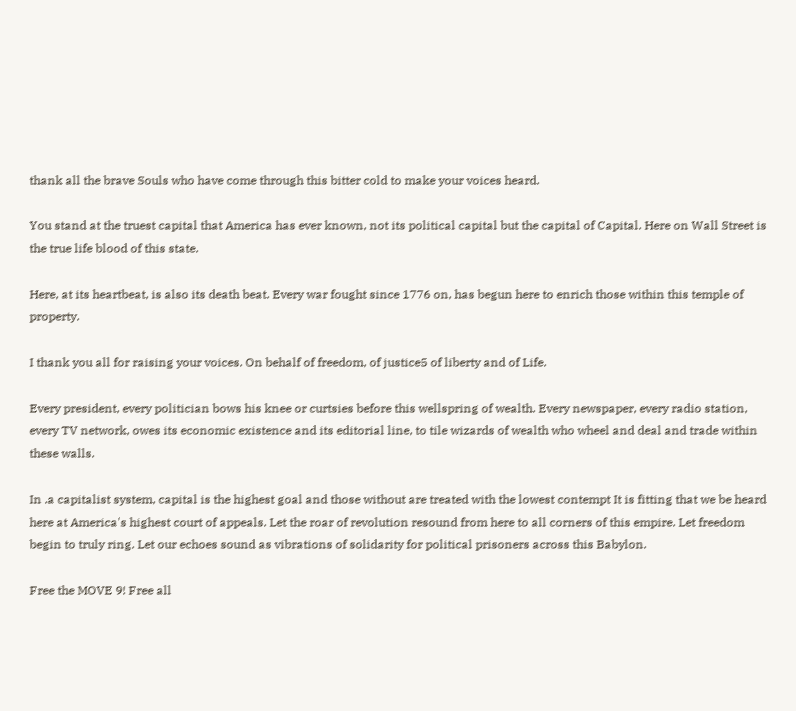thank all the brave Souls who have come through this bitter cold to make your voices heard.

You stand at the truest capital that America has ever known, not its political capital but the capital of Capital. Here on Wall Street is the true life blood of this state.

Here, at its heartbeat, is also its death beat. Every war fought since 1776 on, has begun here to enrich those within this temple of property.

I thank you all for raising your voices. On behalf of freedom, of justice5 of liberty and of Life.

Every president, every politician bows his knee or curtsies before this wellspring of wealth. Every newspaper, every radio station, every TV network, owes its economic existence and its editorial line, to tile wizards of wealth who wheel and deal and trade within these walls.

In .a capitalist system, capital is the highest goal and those without are treated with the lowest contempt It is fitting that we be heard here at America's highest court of appeals. Let the roar of revolution resound from here to all corners of this empire. Let freedom begin to truly ring. Let our echoes sound as vibrations of solidarity for political prisoners across this Babylon.

Free the MOVE 9! Free all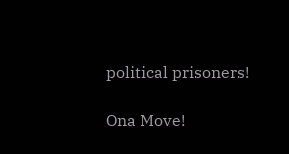political prisoners!

Ona Move!